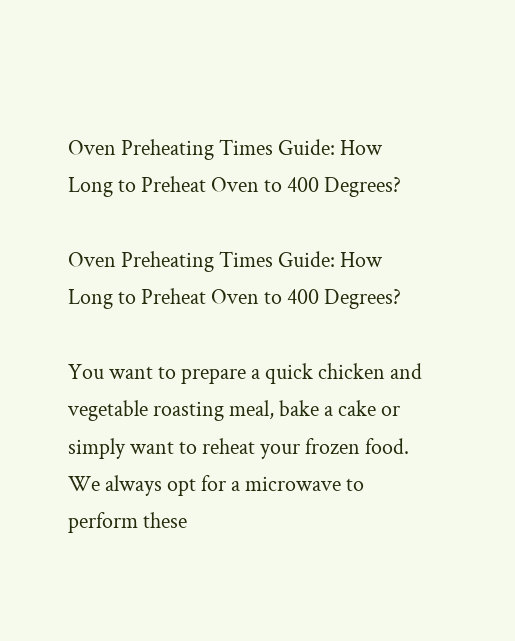Oven Preheating Times Guide: How Long to Preheat Oven to 400 Degrees?

Oven Preheating Times Guide: How Long to Preheat Oven to 400 Degrees?

You want to prepare a quick chicken and vegetable roasting meal, bake a cake or simply want to reheat your frozen food. We always opt for a microwave to perform these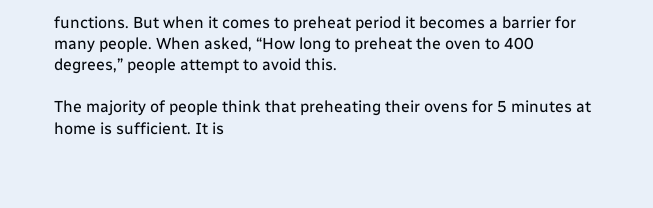functions. But when it comes to preheat period it becomes a barrier for many people. When asked, “How long to preheat the oven to 400 degrees,” people attempt to avoid this.

The majority of people think that preheating their ovens for 5 minutes at home is sufficient. It is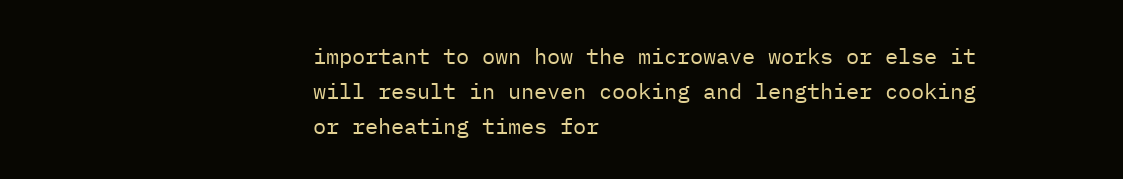important to own how the microwave works or else it will result in uneven cooking and lengthier cooking or reheating times for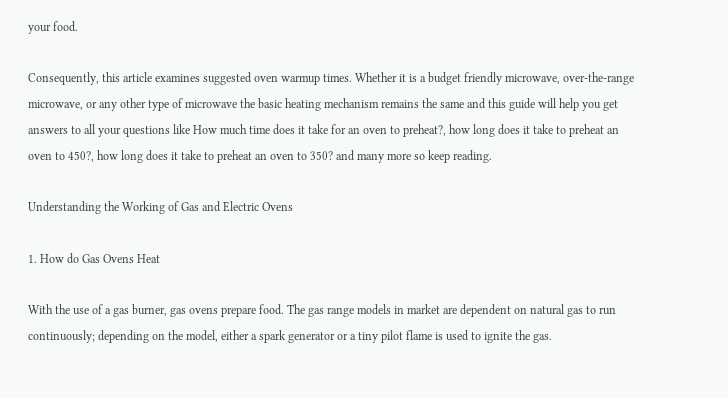your food.

Consequently, this article examines suggested oven warmup times. Whether it is a budget friendly microwave, over-the-range microwave, or any other type of microwave the basic heating mechanism remains the same and this guide will help you get answers to all your questions like How much time does it take for an oven to preheat?, how long does it take to preheat an oven to 450?, how long does it take to preheat an oven to 350? and many more so keep reading.

Understanding the Working of Gas and Electric Ovens

1. How do Gas Ovens Heat

With the use of a gas burner, gas ovens prepare food. The gas range models in market are dependent on natural gas to run continuously; depending on the model, either a spark generator or a tiny pilot flame is used to ignite the gas.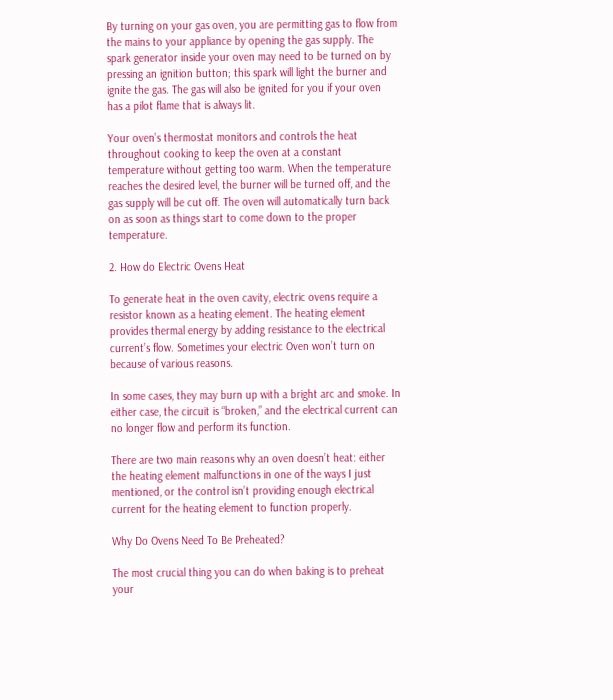By turning on your gas oven, you are permitting gas to flow from the mains to your appliance by opening the gas supply. The spark generator inside your oven may need to be turned on by pressing an ignition button; this spark will light the burner and ignite the gas. The gas will also be ignited for you if your oven has a pilot flame that is always lit.

Your oven’s thermostat monitors and controls the heat throughout cooking to keep the oven at a constant temperature without getting too warm. When the temperature reaches the desired level, the burner will be turned off, and the gas supply will be cut off. The oven will automatically turn back on as soon as things start to come down to the proper temperature.

2. How do Electric Ovens Heat

To generate heat in the oven cavity, electric ovens require a resistor known as a heating element. The heating element provides thermal energy by adding resistance to the electrical current’s flow. Sometimes your electric Oven won’t turn on because of various reasons.

In some cases, they may burn up with a bright arc and smoke. In either case, the circuit is “broken,” and the electrical current can no longer flow and perform its function.

There are two main reasons why an oven doesn’t heat: either the heating element malfunctions in one of the ways I just mentioned, or the control isn’t providing enough electrical current for the heating element to function properly.

Why Do Ovens Need To Be Preheated?

The most crucial thing you can do when baking is to preheat your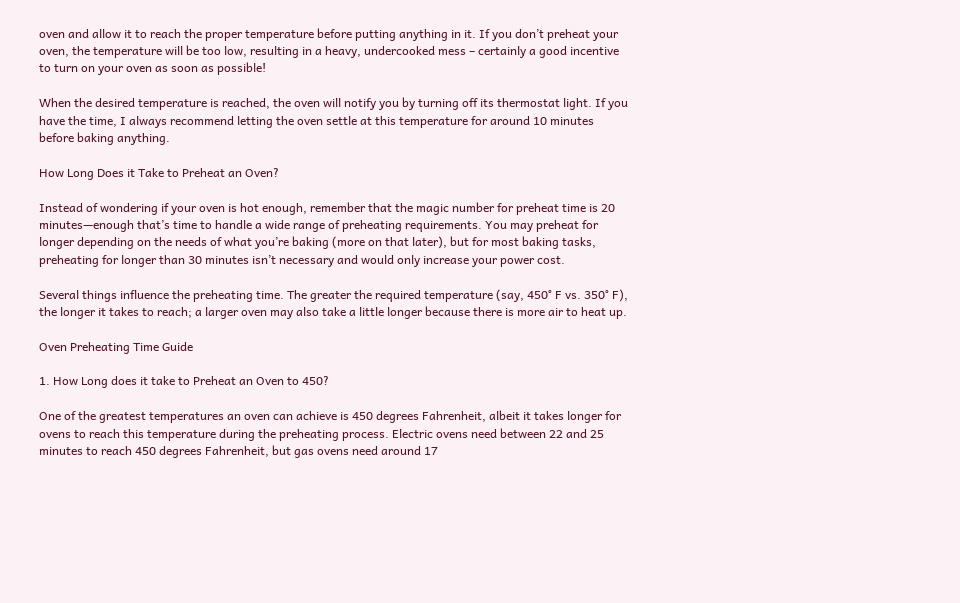oven and allow it to reach the proper temperature before putting anything in it. If you don’t preheat your oven, the temperature will be too low, resulting in a heavy, undercooked mess – certainly a good incentive to turn on your oven as soon as possible!

When the desired temperature is reached, the oven will notify you by turning off its thermostat light. If you have the time, I always recommend letting the oven settle at this temperature for around 10 minutes before baking anything.

How Long Does it Take to Preheat an Oven?

Instead of wondering if your oven is hot enough, remember that the magic number for preheat time is 20 minutes—enough that’s time to handle a wide range of preheating requirements. You may preheat for longer depending on the needs of what you’re baking (more on that later), but for most baking tasks, preheating for longer than 30 minutes isn’t necessary and would only increase your power cost.

Several things influence the preheating time. The greater the required temperature (say, 450° F vs. 350° F), the longer it takes to reach; a larger oven may also take a little longer because there is more air to heat up.

Oven Preheating Time Guide

1. How Long does it take to Preheat an Oven to 450?

One of the greatest temperatures an oven can achieve is 450 degrees Fahrenheit, albeit it takes longer for ovens to reach this temperature during the preheating process. Electric ovens need between 22 and 25 minutes to reach 450 degrees Fahrenheit, but gas ovens need around 17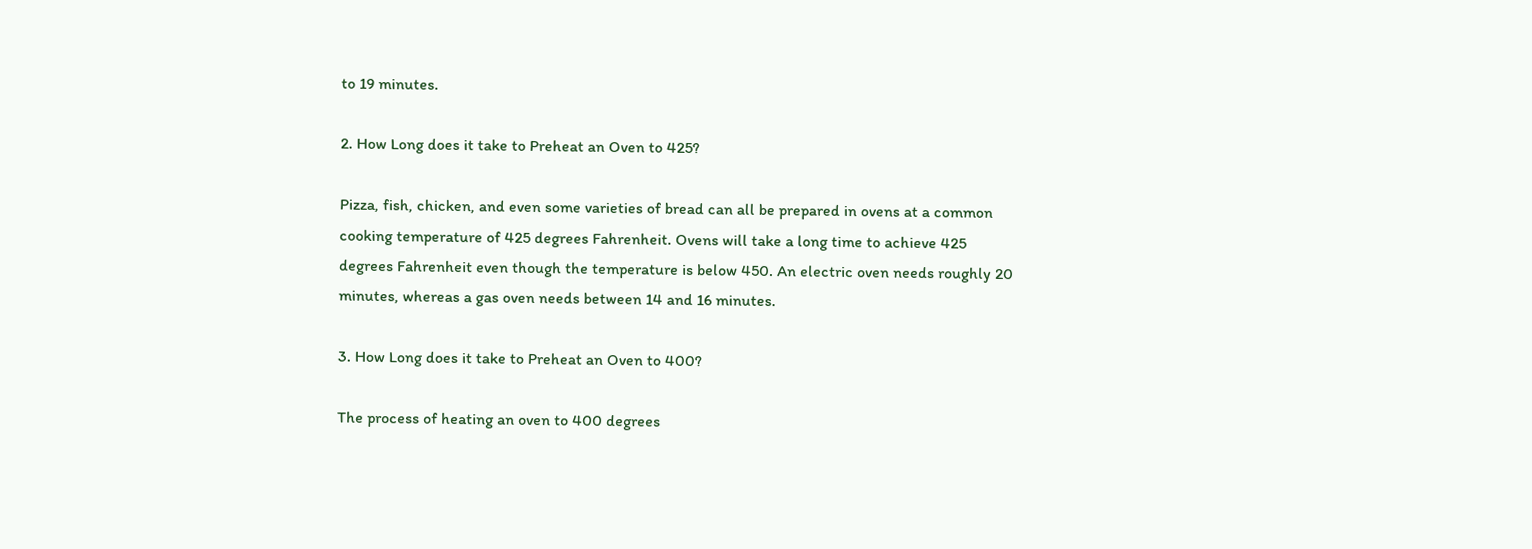to 19 minutes.

2. How Long does it take to Preheat an Oven to 425?

Pizza, fish, chicken, and even some varieties of bread can all be prepared in ovens at a common cooking temperature of 425 degrees Fahrenheit. Ovens will take a long time to achieve 425 degrees Fahrenheit even though the temperature is below 450. An electric oven needs roughly 20 minutes, whereas a gas oven needs between 14 and 16 minutes.

3. How Long does it take to Preheat an Oven to 400?

The process of heating an oven to 400 degrees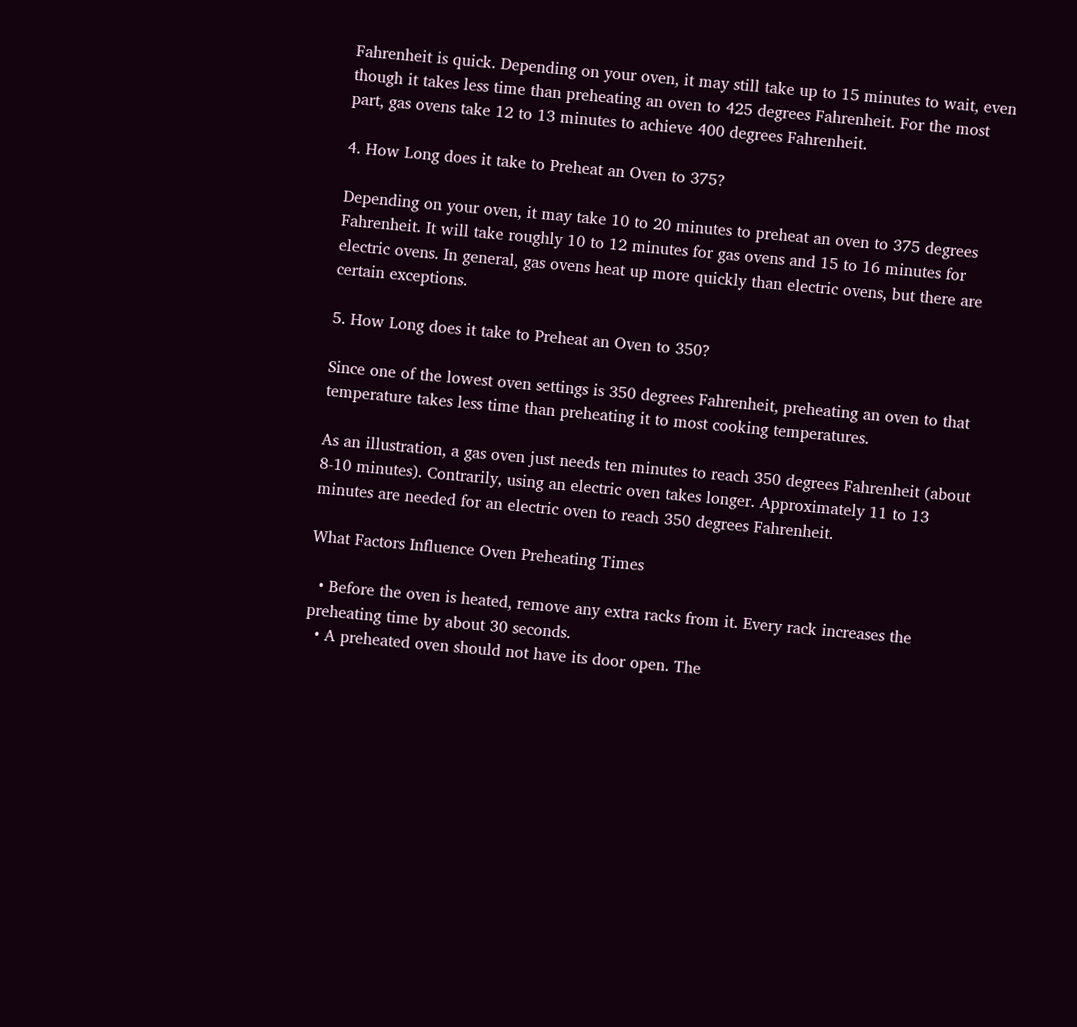Fahrenheit is quick. Depending on your oven, it may still take up to 15 minutes to wait, even though it takes less time than preheating an oven to 425 degrees Fahrenheit. For the most part, gas ovens take 12 to 13 minutes to achieve 400 degrees Fahrenheit.

4. How Long does it take to Preheat an Oven to 375?

Depending on your oven, it may take 10 to 20 minutes to preheat an oven to 375 degrees Fahrenheit. It will take roughly 10 to 12 minutes for gas ovens and 15 to 16 minutes for electric ovens. In general, gas ovens heat up more quickly than electric ovens, but there are certain exceptions.

5. How Long does it take to Preheat an Oven to 350?

Since one of the lowest oven settings is 350 degrees Fahrenheit, preheating an oven to that temperature takes less time than preheating it to most cooking temperatures.

As an illustration, a gas oven just needs ten minutes to reach 350 degrees Fahrenheit (about 8-10 minutes). Contrarily, using an electric oven takes longer. Approximately 11 to 13 minutes are needed for an electric oven to reach 350 degrees Fahrenheit.

What Factors Influence Oven Preheating Times

  • Before the oven is heated, remove any extra racks from it. Every rack increases the preheating time by about 30 seconds.
  • A preheated oven should not have its door open. The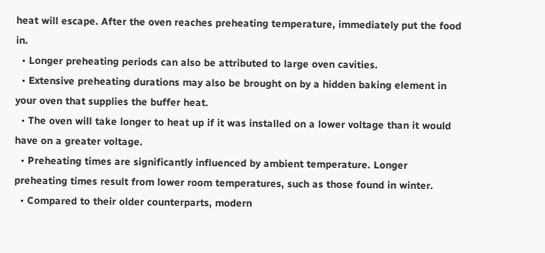heat will escape. After the oven reaches preheating temperature, immediately put the food in.
  • Longer preheating periods can also be attributed to large oven cavities.
  • Extensive preheating durations may also be brought on by a hidden baking element in your oven that supplies the buffer heat.
  • The oven will take longer to heat up if it was installed on a lower voltage than it would have on a greater voltage.
  • Preheating times are significantly influenced by ambient temperature. Longer preheating times result from lower room temperatures, such as those found in winter.
  • Compared to their older counterparts, modern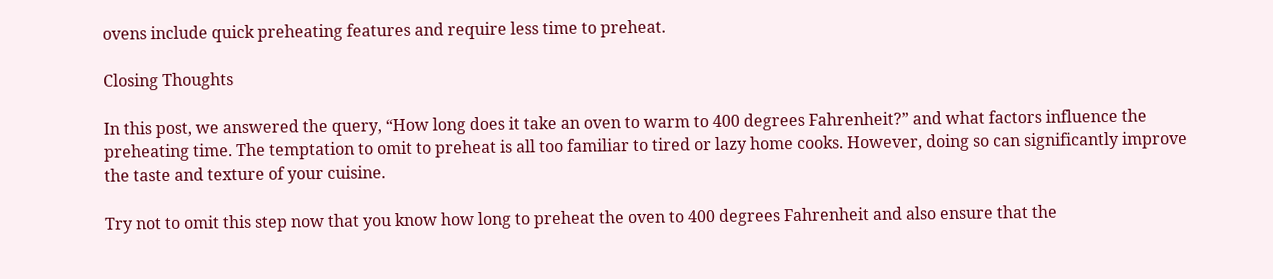ovens include quick preheating features and require less time to preheat.

Closing Thoughts

In this post, we answered the query, “How long does it take an oven to warm to 400 degrees Fahrenheit?” and what factors influence the preheating time. The temptation to omit to preheat is all too familiar to tired or lazy home cooks. However, doing so can significantly improve the taste and texture of your cuisine.

Try not to omit this step now that you know how long to preheat the oven to 400 degrees Fahrenheit and also ensure that the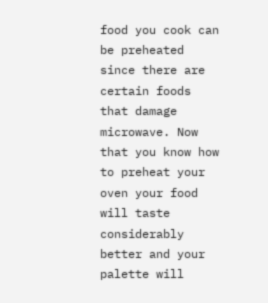food you cook can be preheated since there are certain foods that damage microwave. Now that you know how to preheat your oven your food will taste considerably better and your palette will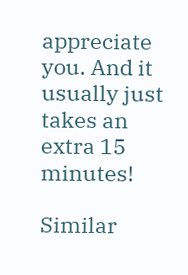appreciate you. And it usually just takes an extra 15 minutes!

Similar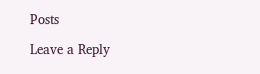Posts

Leave a Reply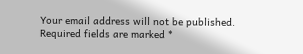Your email address will not be published. Required fields are marked *